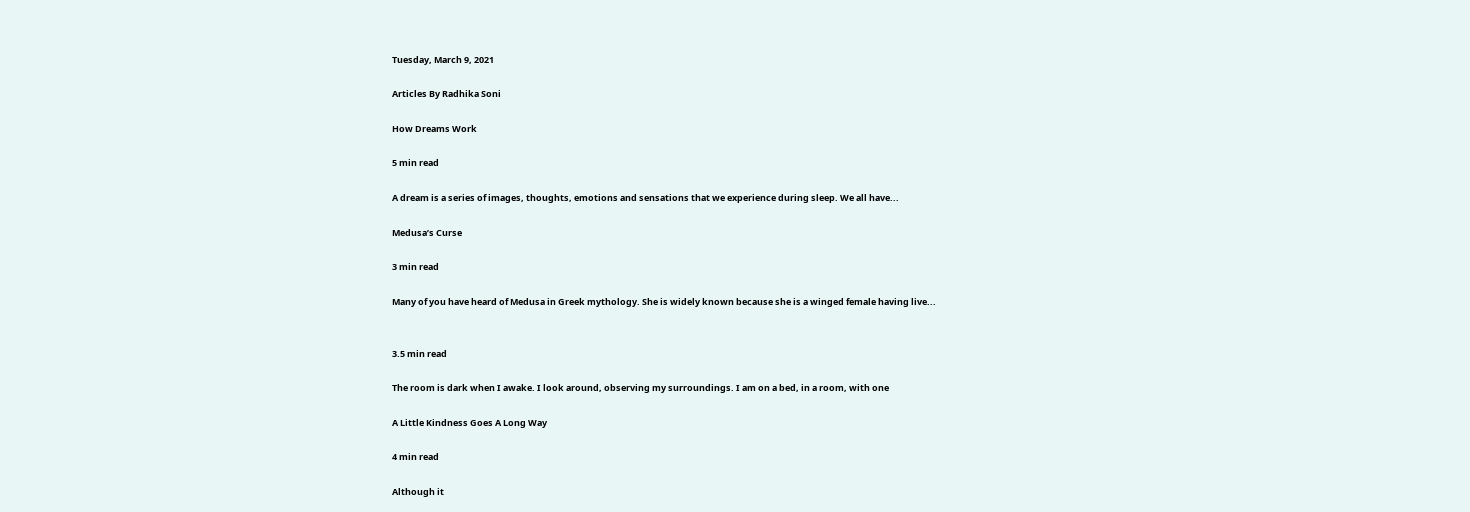Tuesday, March 9, 2021

Articles By Radhika Soni

How Dreams Work

5 min read

A dream is a series of images, thoughts, emotions and sensations that we experience during sleep. We all have...

Medusa’s Curse

3 min read

Many of you have heard of Medusa in Greek mythology. She is widely known because she is a winged female having live...


3.5 min read

The room is dark when I awake. I look around, observing my surroundings. I am on a bed, in a room, with one

A Little Kindness Goes A Long Way

4 min read

Although it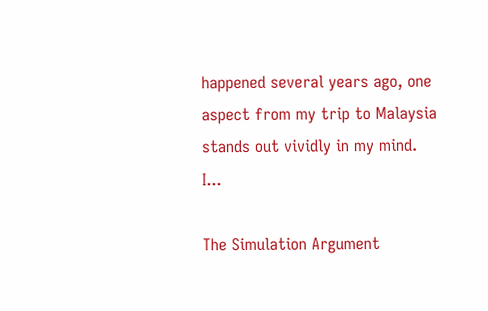happened several years ago, one aspect from my trip to Malaysia stands out vividly in my mind. I...

The Simulation Argument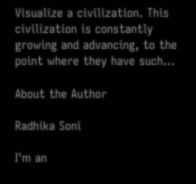Visualize a civilization. This civilization is constantly growing and advancing, to the point where they have such...

About the Author

Radhika Soni

I'm an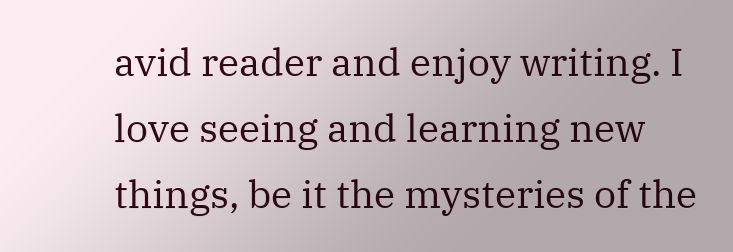avid reader and enjoy writing. I love seeing and learning new things, be it the mysteries of the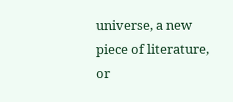universe, a new piece of literature, or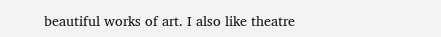beautiful works of art. I also like theatre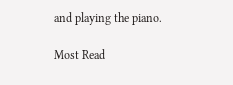and playing the piano.

Most Read